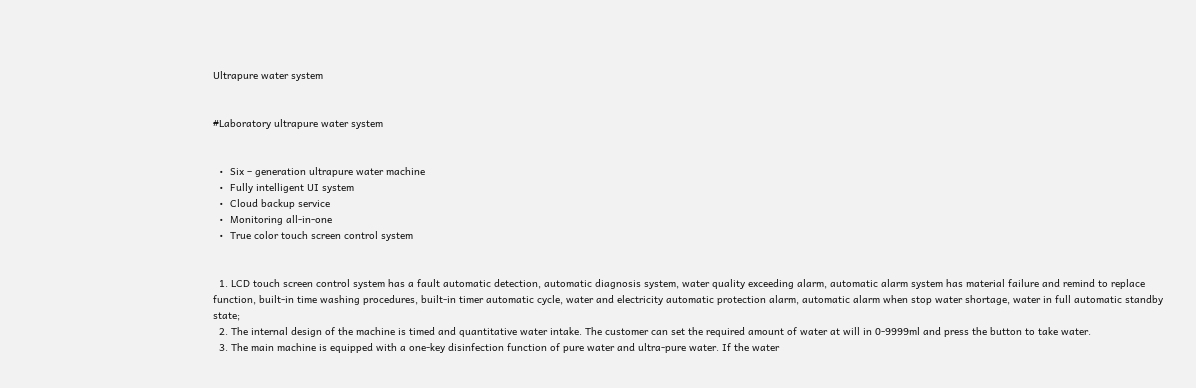Ultrapure water system


#Laboratory ultrapure water system


  •  Six – generation ultrapure water machine
  •  Fully intelligent UI system
  •  Cloud backup service
  •  Monitoring all-in-one
  •  True color touch screen control system


  1. LCD touch screen control system has a fault automatic detection, automatic diagnosis system, water quality exceeding alarm, automatic alarm system has material failure and remind to replace function, built-in time washing procedures, built-in timer automatic cycle, water and electricity automatic protection alarm, automatic alarm when stop water shortage, water in full automatic standby state;
  2. The internal design of the machine is timed and quantitative water intake. The customer can set the required amount of water at will in 0-9999ml and press the button to take water.
  3. The main machine is equipped with a one-key disinfection function of pure water and ultra-pure water. If the water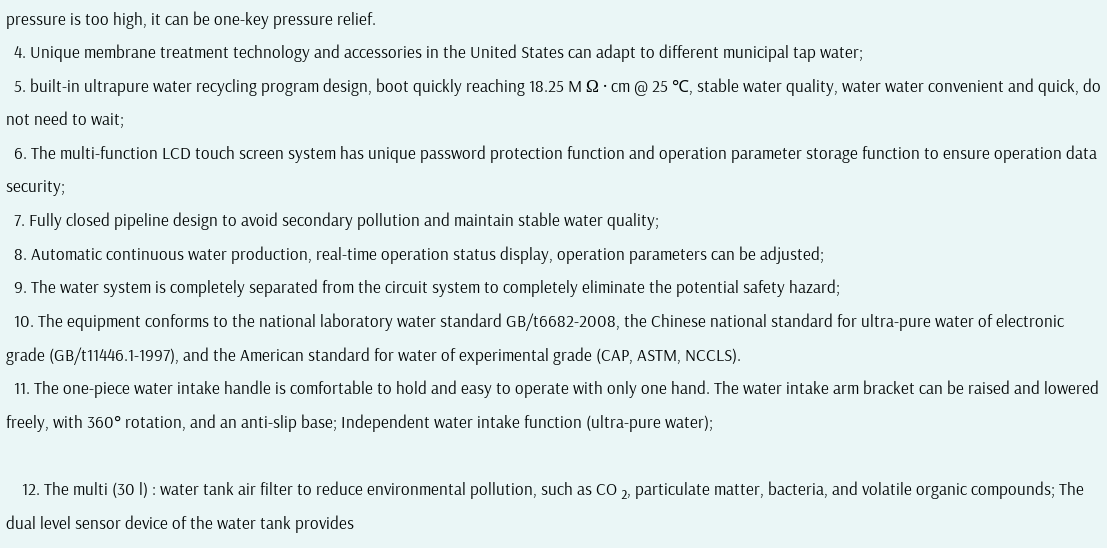pressure is too high, it can be one-key pressure relief.
  4. Unique membrane treatment technology and accessories in the United States can adapt to different municipal tap water;
  5. built-in ultrapure water recycling program design, boot quickly reaching 18.25 M Ω · cm @ 25 ℃, stable water quality, water water convenient and quick, do not need to wait;
  6. The multi-function LCD touch screen system has unique password protection function and operation parameter storage function to ensure operation data security;
  7. Fully closed pipeline design to avoid secondary pollution and maintain stable water quality;
  8. Automatic continuous water production, real-time operation status display, operation parameters can be adjusted;
  9. The water system is completely separated from the circuit system to completely eliminate the potential safety hazard;
  10. The equipment conforms to the national laboratory water standard GB/t6682-2008, the Chinese national standard for ultra-pure water of electronic grade (GB/t11446.1-1997), and the American standard for water of experimental grade (CAP, ASTM, NCCLS).
  11. The one-piece water intake handle is comfortable to hold and easy to operate with only one hand. The water intake arm bracket can be raised and lowered freely, with 360° rotation, and an anti-slip base; Independent water intake function (ultra-pure water);

    12. The multi (30 l) : water tank air filter to reduce environmental pollution, such as CO ₂, particulate matter, bacteria, and volatile organic compounds; The dual level sensor device of the water tank provides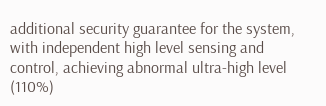additional security guarantee for the system, with independent high level sensing and control, achieving abnormal ultra-high level (110%)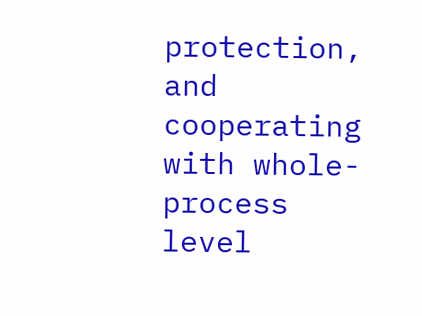protection, and cooperating with whole-process level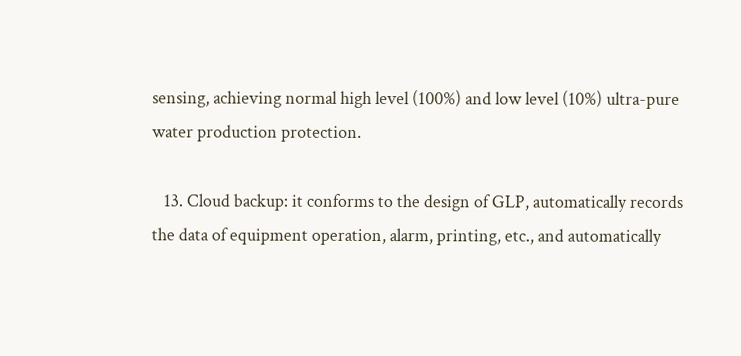sensing, achieving normal high level (100%) and low level (10%) ultra-pure water production protection.

   13. Cloud backup: it conforms to the design of GLP, automatically records the data of equipment operation, alarm, printing, etc., and automatically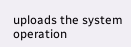uploads the system operation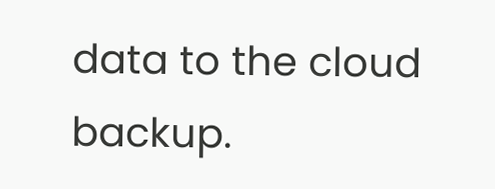data to the cloud backup.